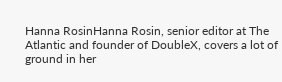Hanna RosinHanna Rosin, senior editor at The Atlantic and founder of DoubleX, covers a lot of ground in her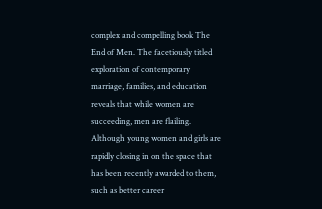complex and compelling book The End of Men. The facetiously titled exploration of contemporary marriage, families, and education reveals that while women are succeeding, men are flailing. Although young women and girls are rapidly closing in on the space that has been recently awarded to them, such as better career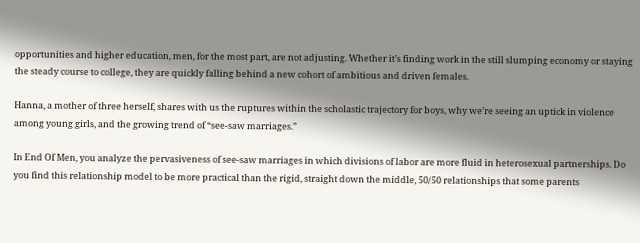opportunities and higher education, men, for the most part, are not adjusting. Whether it’s finding work in the still slumping economy or staying the steady course to college, they are quickly falling behind a new cohort of ambitious and driven females.

Hanna, a mother of three herself, shares with us the ruptures within the scholastic trajectory for boys, why we’re seeing an uptick in violence among young girls, and the growing trend of “see-saw marriages.”

In End Of Men, you analyze the pervasiveness of see-saw marriages in which divisions of labor are more fluid in heterosexual partnerships. Do you find this relationship model to be more practical than the rigid, straight down the middle, 50/50 relationships that some parents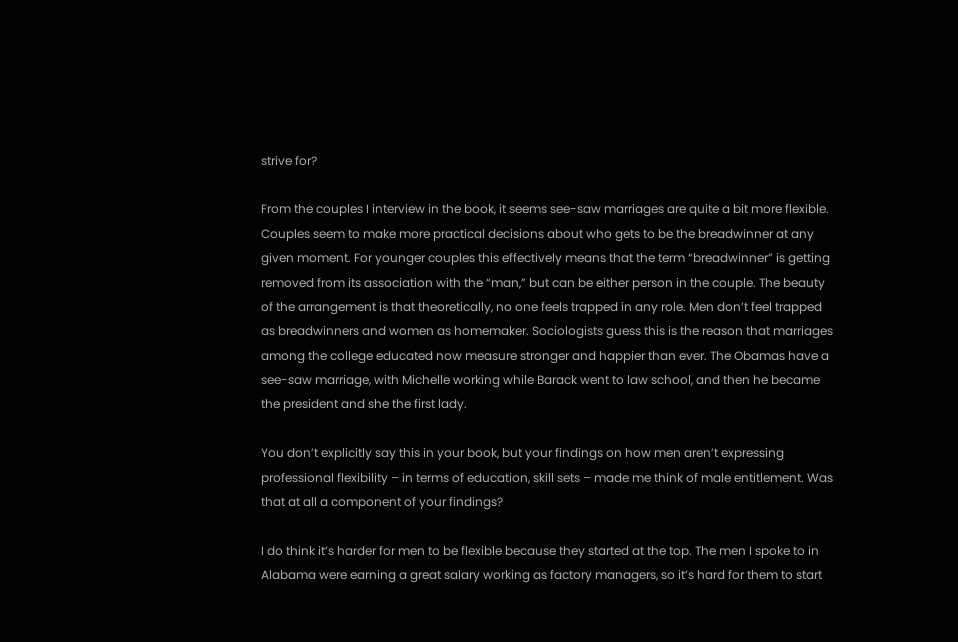strive for?

From the couples I interview in the book, it seems see-saw marriages are quite a bit more flexible. Couples seem to make more practical decisions about who gets to be the breadwinner at any given moment. For younger couples this effectively means that the term “breadwinner” is getting removed from its association with the “man,” but can be either person in the couple. The beauty of the arrangement is that theoretically, no one feels trapped in any role. Men don’t feel trapped as breadwinners and women as homemaker. Sociologists guess this is the reason that marriages among the college educated now measure stronger and happier than ever. The Obamas have a see-saw marriage, with Michelle working while Barack went to law school, and then he became the president and she the first lady.

You don’t explicitly say this in your book, but your findings on how men aren’t expressing professional flexibility – in terms of education, skill sets – made me think of male entitlement. Was that at all a component of your findings?

I do think it’s harder for men to be flexible because they started at the top. The men I spoke to in Alabama were earning a great salary working as factory managers, so it’s hard for them to start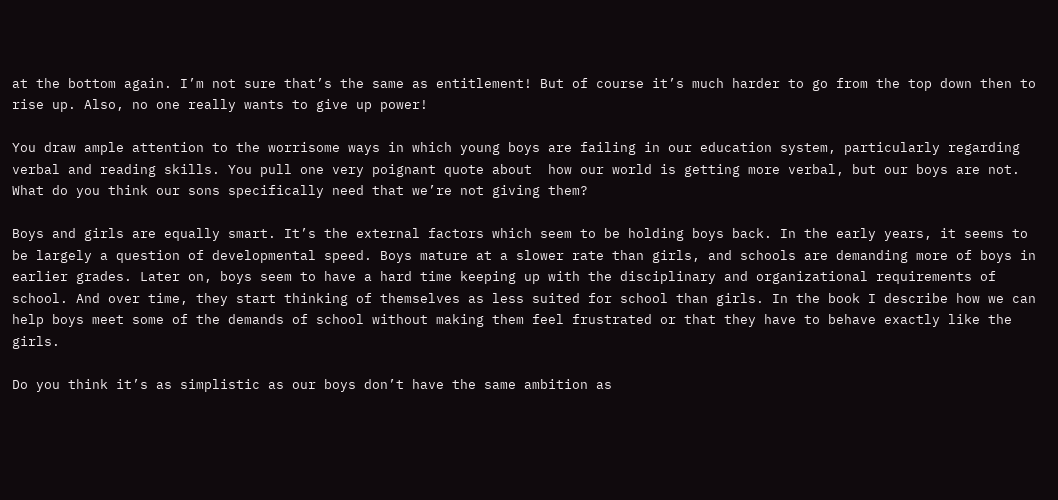at the bottom again. I’m not sure that’s the same as entitlement! But of course it’s much harder to go from the top down then to rise up. Also, no one really wants to give up power!

You draw ample attention to the worrisome ways in which young boys are failing in our education system, particularly regarding verbal and reading skills. You pull one very poignant quote about  how our world is getting more verbal, but our boys are not. What do you think our sons specifically need that we’re not giving them?

Boys and girls are equally smart. It’s the external factors which seem to be holding boys back. In the early years, it seems to be largely a question of developmental speed. Boys mature at a slower rate than girls, and schools are demanding more of boys in earlier grades. Later on, boys seem to have a hard time keeping up with the disciplinary and organizational requirements of school. And over time, they start thinking of themselves as less suited for school than girls. In the book I describe how we can help boys meet some of the demands of school without making them feel frustrated or that they have to behave exactly like the girls.

Do you think it’s as simplistic as our boys don’t have the same ambition as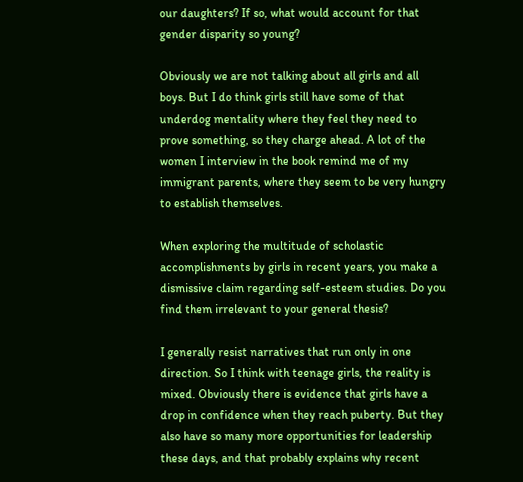our daughters? If so, what would account for that gender disparity so young?

Obviously we are not talking about all girls and all boys. But I do think girls still have some of that underdog mentality where they feel they need to prove something, so they charge ahead. A lot of the women I interview in the book remind me of my immigrant parents, where they seem to be very hungry to establish themselves.

When exploring the multitude of scholastic accomplishments by girls in recent years, you make a dismissive claim regarding self-esteem studies. Do you find them irrelevant to your general thesis?

I generally resist narratives that run only in one direction. So I think with teenage girls, the reality is mixed. Obviously there is evidence that girls have a drop in confidence when they reach puberty. But they also have so many more opportunities for leadership these days, and that probably explains why recent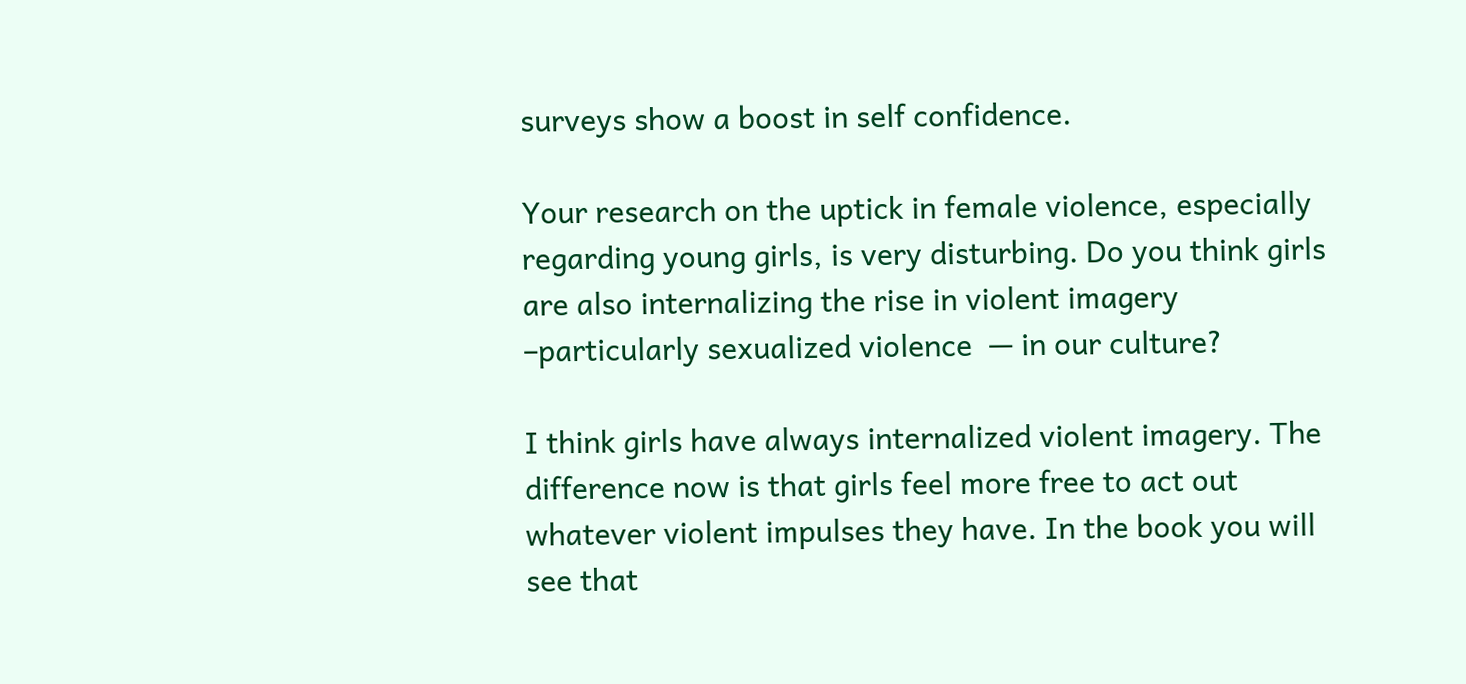surveys show a boost in self confidence.

Your research on the uptick in female violence, especially regarding young girls, is very disturbing. Do you think girls are also internalizing the rise in violent imagery –particularly sexualized violence  — in our culture?

I think girls have always internalized violent imagery. The difference now is that girls feel more free to act out whatever violent impulses they have. In the book you will see that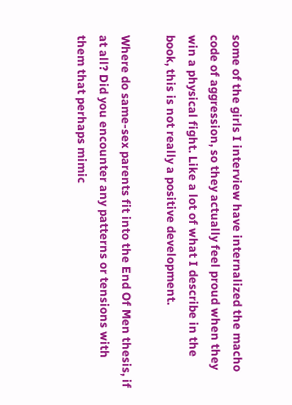some of the girls I interview have internalized the macho code of aggression, so they actually feel proud when they win a physical fight. Like a lot of what I describe in the book, this is not really a positive development.

Where do same-sex parents fit into the End Of Men thesis, if at all? Did you encounter any patterns or tensions with them that perhaps mimic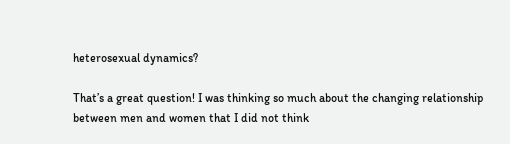heterosexual dynamics?

That’s a great question! I was thinking so much about the changing relationship between men and women that I did not think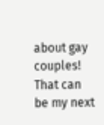about gay couples! That can be my next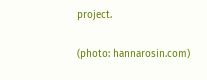project.

(photo: hannarosin.com)